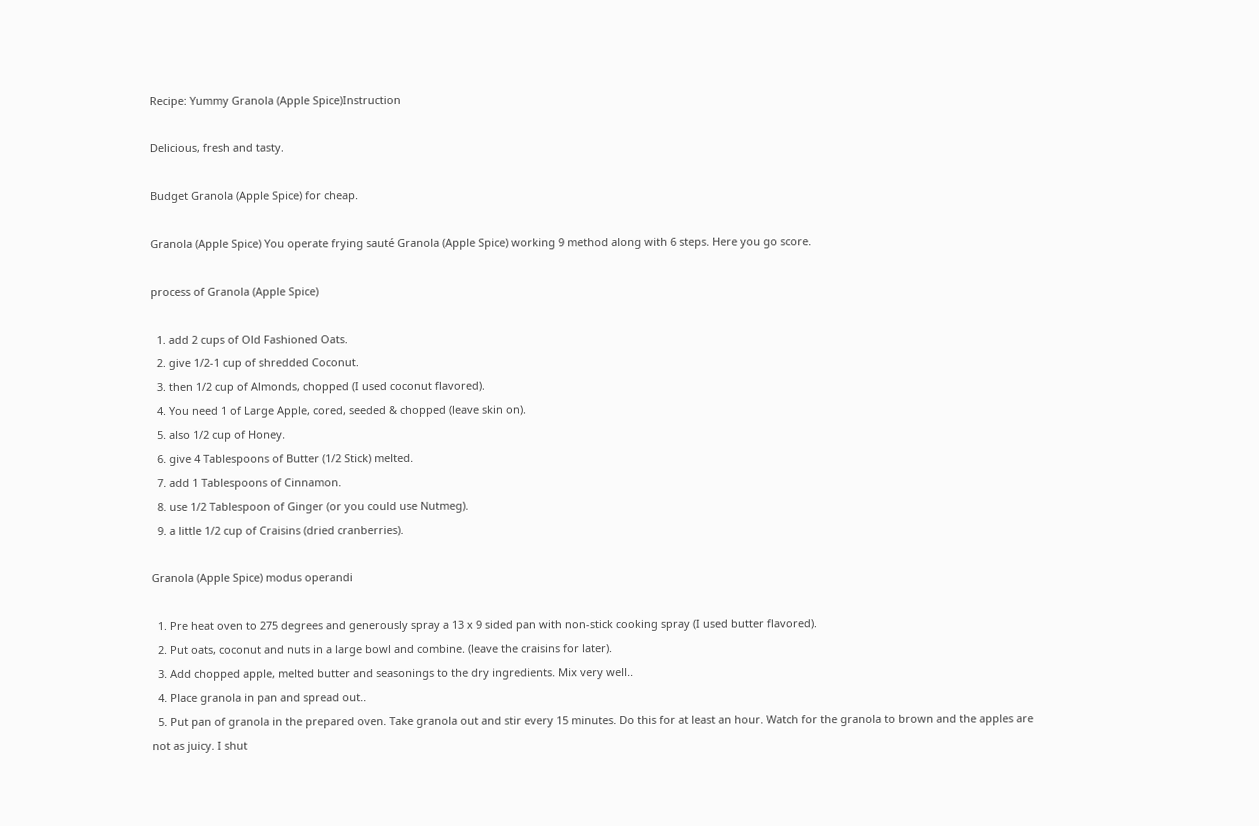Recipe: Yummy Granola (Apple Spice)Instruction

Delicious, fresh and tasty.

Budget Granola (Apple Spice) for cheap.

Granola (Apple Spice) You operate frying sauté Granola (Apple Spice) working 9 method along with 6 steps. Here you go score.

process of Granola (Apple Spice)

  1. add 2 cups of Old Fashioned Oats.
  2. give 1/2-1 cup of shredded Coconut.
  3. then 1/2 cup of Almonds, chopped (I used coconut flavored).
  4. You need 1 of Large Apple, cored, seeded & chopped (leave skin on).
  5. also 1/2 cup of Honey.
  6. give 4 Tablespoons of Butter (1/2 Stick) melted.
  7. add 1 Tablespoons of Cinnamon.
  8. use 1/2 Tablespoon of Ginger (or you could use Nutmeg).
  9. a little 1/2 cup of Craisins (dried cranberries).

Granola (Apple Spice) modus operandi

  1. Pre heat oven to 275 degrees and generously spray a 13 x 9 sided pan with non-stick cooking spray (I used butter flavored).
  2. Put oats, coconut and nuts in a large bowl and combine. (leave the craisins for later).
  3. Add chopped apple, melted butter and seasonings to the dry ingredients. Mix very well..
  4. Place granola in pan and spread out..
  5. Put pan of granola in the prepared oven. Take granola out and stir every 15 minutes. Do this for at least an hour. Watch for the granola to brown and the apples are not as juicy. I shut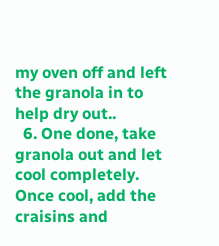my oven off and left the granola in to help dry out..
  6. One done, take granola out and let cool completely. Once cool, add the craisins and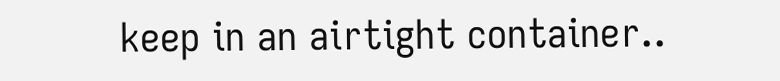keep in an airtight container..